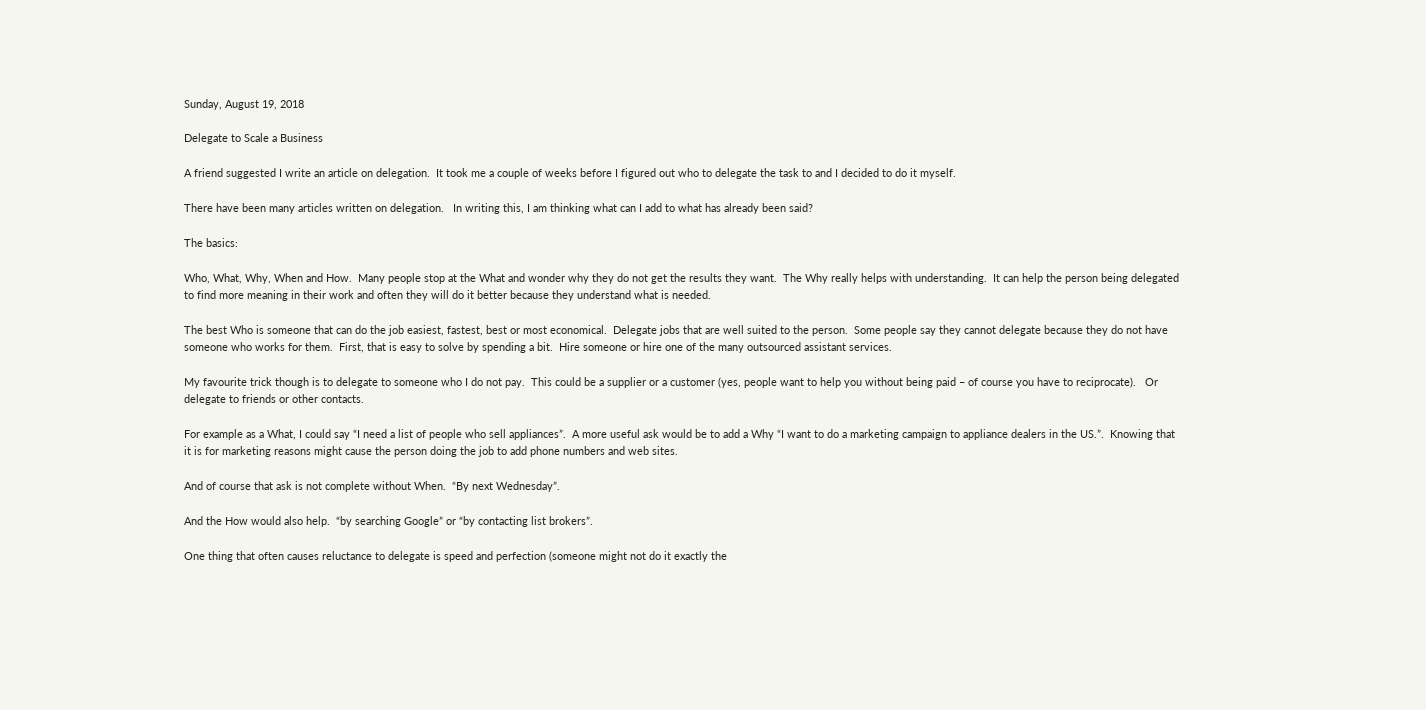Sunday, August 19, 2018

Delegate to Scale a Business

A friend suggested I write an article on delegation.  It took me a couple of weeks before I figured out who to delegate the task to and I decided to do it myself.

There have been many articles written on delegation.   In writing this, I am thinking what can I add to what has already been said?

The basics:

Who, What, Why, When and How.  Many people stop at the What and wonder why they do not get the results they want.  The Why really helps with understanding.  It can help the person being delegated to find more meaning in their work and often they will do it better because they understand what is needed.

The best Who is someone that can do the job easiest, fastest, best or most economical.  Delegate jobs that are well suited to the person.  Some people say they cannot delegate because they do not have someone who works for them.  First, that is easy to solve by spending a bit.  Hire someone or hire one of the many outsourced assistant services.

My favourite trick though is to delegate to someone who I do not pay.  This could be a supplier or a customer (yes, people want to help you without being paid – of course you have to reciprocate).   Or delegate to friends or other contacts.

For example as a What, I could say “I need a list of people who sell appliances”.  A more useful ask would be to add a Why “I want to do a marketing campaign to appliance dealers in the US.”.  Knowing that it is for marketing reasons might cause the person doing the job to add phone numbers and web sites.

And of course that ask is not complete without When.  “By next Wednesday”.

And the How would also help.  “by searching Google” or “by contacting list brokers”.

One thing that often causes reluctance to delegate is speed and perfection (someone might not do it exactly the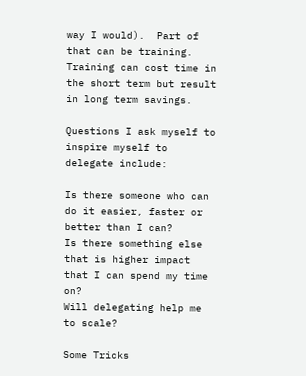way I would).  Part of that can be training.  Training can cost time in the short term but result in long term savings.

Questions I ask myself to inspire myself to delegate include:

Is there someone who can do it easier, faster or better than I can?
Is there something else that is higher impact that I can spend my time on?
Will delegating help me to scale?

Some Tricks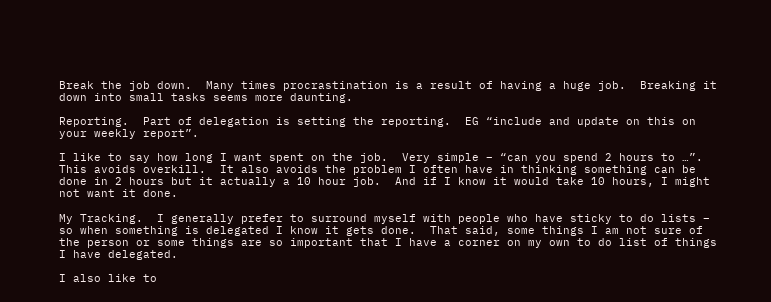Break the job down.  Many times procrastination is a result of having a huge job.  Breaking it down into small tasks seems more daunting.

Reporting.  Part of delegation is setting the reporting.  EG “include and update on this on your weekly report”.

I like to say how long I want spent on the job.  Very simple – “can you spend 2 hours to …”.  This avoids overkill.  It also avoids the problem I often have in thinking something can be done in 2 hours but it actually a 10 hour job.  And if I know it would take 10 hours, I might not want it done.

My Tracking.  I generally prefer to surround myself with people who have sticky to do lists – so when something is delegated I know it gets done.  That said, some things I am not sure of the person or some things are so important that I have a corner on my own to do list of things I have delegated.

I also like to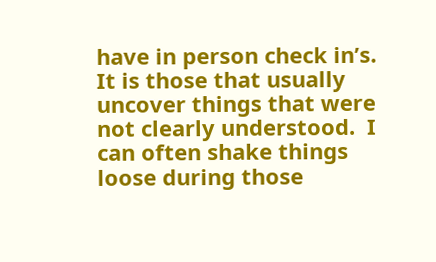have in person check in’s.  It is those that usually uncover things that were not clearly understood.  I can often shake things loose during those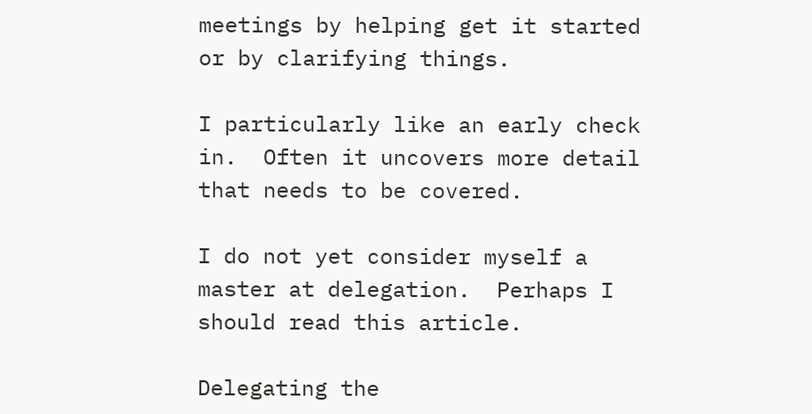meetings by helping get it started or by clarifying things.

I particularly like an early check in.  Often it uncovers more detail that needs to be covered.

I do not yet consider myself a master at delegation.  Perhaps I should read this article.

Delegating the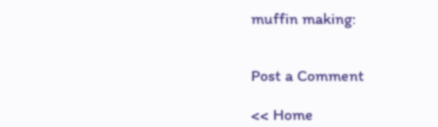muffin making:


Post a Comment

<< Home